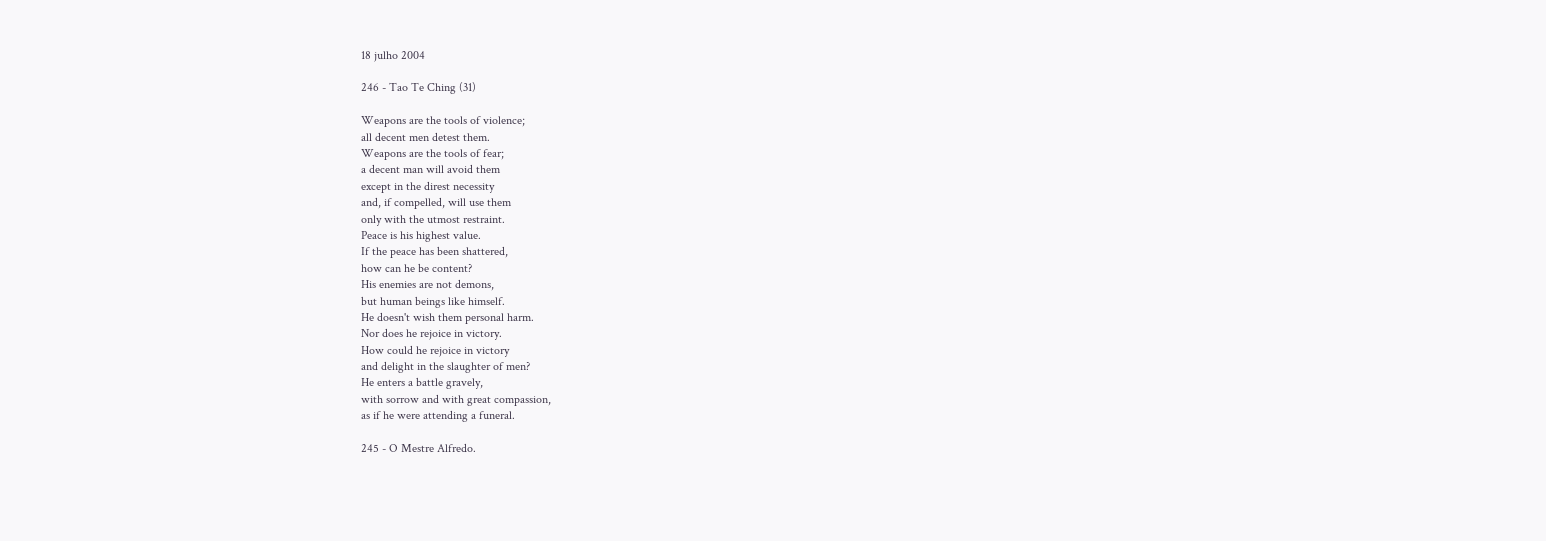18 julho 2004

246 - Tao Te Ching (31)

Weapons are the tools of violence;
all decent men detest them.
Weapons are the tools of fear;
a decent man will avoid them
except in the direst necessity
and, if compelled, will use them
only with the utmost restraint.
Peace is his highest value.
If the peace has been shattered,
how can he be content?
His enemies are not demons,
but human beings like himself.
He doesn't wish them personal harm.
Nor does he rejoice in victory.
How could he rejoice in victory
and delight in the slaughter of men?
He enters a battle gravely,
with sorrow and with great compassion,
as if he were attending a funeral.

245 - O Mestre Alfredo.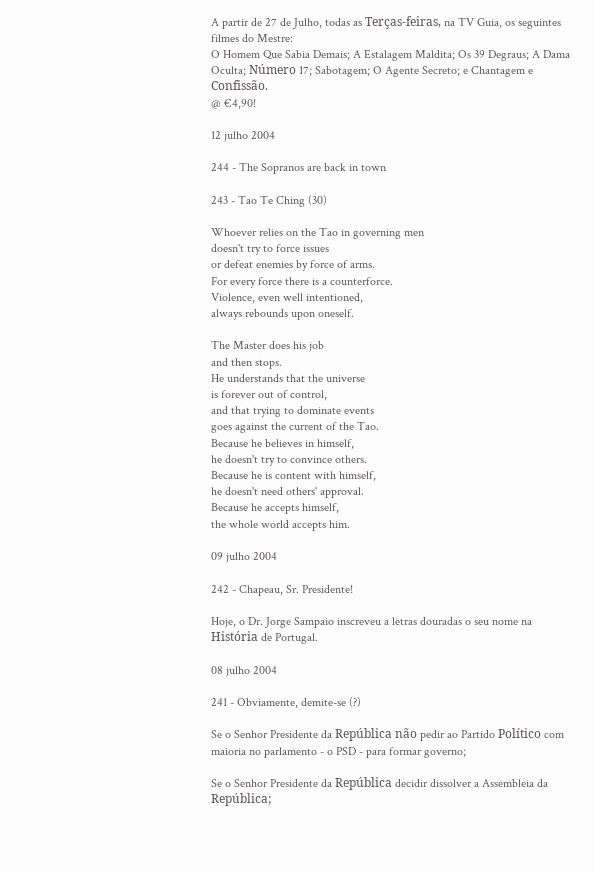A partir de 27 de Julho, todas as Terças-feiras, na TV Guia, os seguintes filmes do Mestre:
O Homem Que Sabia Demais; A Estalagem Maldita; Os 39 Degraus; A Dama Oculta; Número 17; Sabotagem; O Agente Secreto; e Chantagem e Confissão.
@ €4,90!

12 julho 2004

244 - The Sopranos are back in town

243 - Tao Te Ching (30)

Whoever relies on the Tao in governing men
doesn't try to force issues
or defeat enemies by force of arms.
For every force there is a counterforce.
Violence, even well intentioned,
always rebounds upon oneself.

The Master does his job
and then stops.
He understands that the universe
is forever out of control,
and that trying to dominate events
goes against the current of the Tao.
Because he believes in himself,
he doesn't try to convince others.
Because he is content with himself,
he doesn't need others' approval.
Because he accepts himself,
the whole world accepts him.

09 julho 2004

242 - Chapeau, Sr. Presidente!

Hoje, o Dr. Jorge Sampaio inscreveu a letras douradas o seu nome na História de Portugal.

08 julho 2004

241 - Obviamente, demite-se (?)

Se o Senhor Presidente da República não pedir ao Partido Político com maioria no parlamento - o PSD - para formar governo;

Se o Senhor Presidente da República decidir dissolver a Assembleia da República;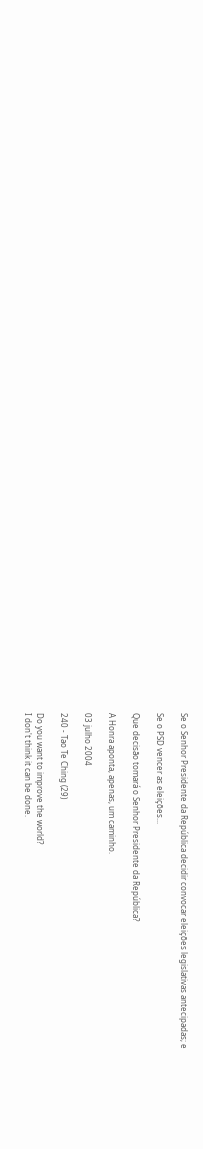Se o Senhor Presidente da República decidir convocar eleições legislativas antecipadas; e

Se o PSD vencer as eleições...

Que decisão tomará o Senhor Presidente da República?

A Honra aponta, apenas, um caminho.

03 julho 2004

240 - Tao Te Ching (29)

Do you want to improve the world?
I don't think it can be done.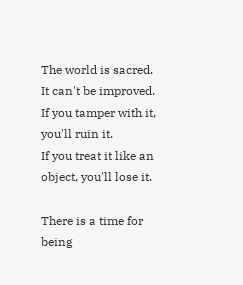The world is sacred.
It can't be improved.
If you tamper with it, you'll ruin it.
If you treat it like an object, you'll lose it.

There is a time for being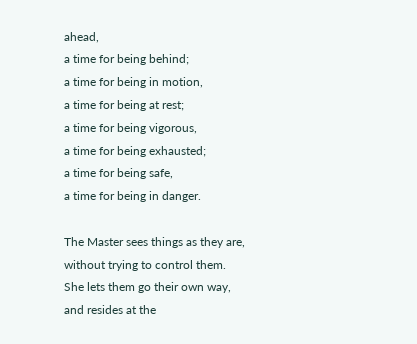ahead,
a time for being behind;
a time for being in motion,
a time for being at rest;
a time for being vigorous,
a time for being exhausted;
a time for being safe,
a time for being in danger.

The Master sees things as they are,
without trying to control them.
She lets them go their own way,
and resides at the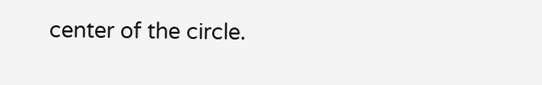center of the circle.